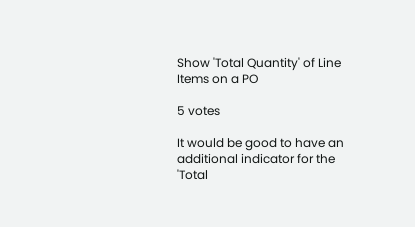Show 'Total Quantity' of Line Items on a PO

5 votes

It would be good to have an additional indicator for the 'Total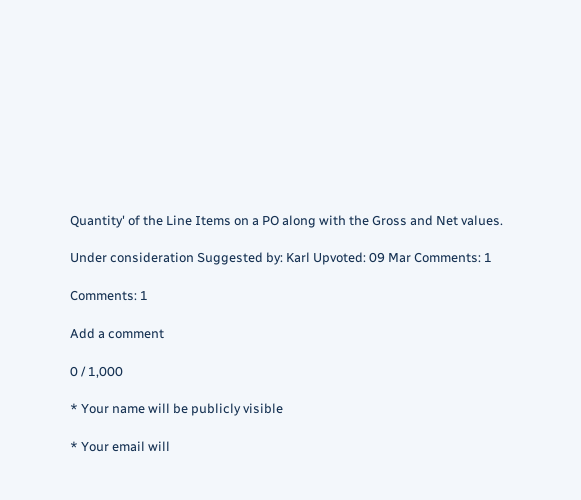Quantity' of the Line Items on a PO along with the Gross and Net values.

Under consideration Suggested by: Karl Upvoted: 09 Mar Comments: 1

Comments: 1

Add a comment

0 / 1,000

* Your name will be publicly visible

* Your email will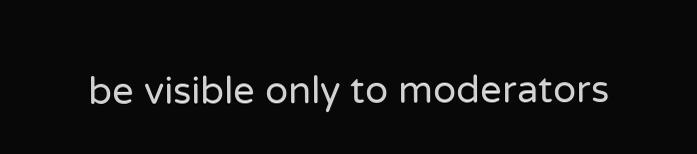be visible only to moderators